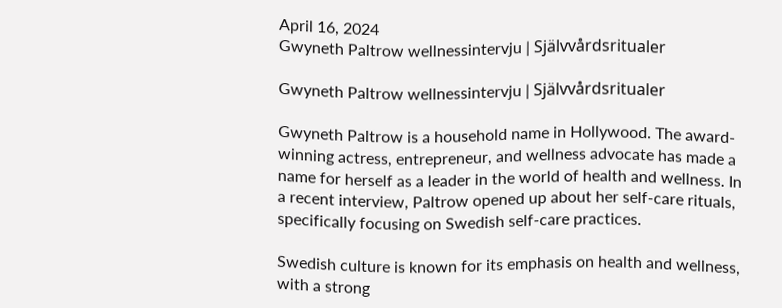April 16, 2024
Gwyneth Paltrow wellnessintervju | Självvårdsritualer

Gwyneth Paltrow wellnessintervju | Självvårdsritualer

Gwyneth Paltrow is a household name in Hollywood. The award-winning actress, entrepreneur, and wellness advocate has made a name for herself as a leader in the world of health and wellness. In a recent interview, Paltrow opened up about her self-care rituals, specifically focusing on Swedish self-care practices.

Swedish culture is known for its emphasis on health and wellness, with a strong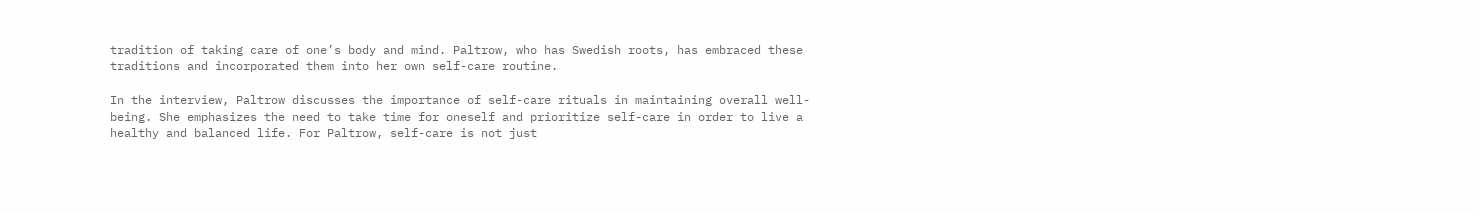tradition of taking care of one’s body and mind. Paltrow, who has Swedish roots, has embraced these traditions and incorporated them into her own self-care routine.

In the interview, Paltrow discusses the importance of self-care rituals in maintaining overall well-being. She emphasizes the need to take time for oneself and prioritize self-care in order to live a healthy and balanced life. For Paltrow, self-care is not just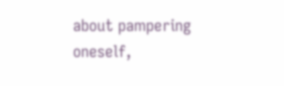about pampering oneself,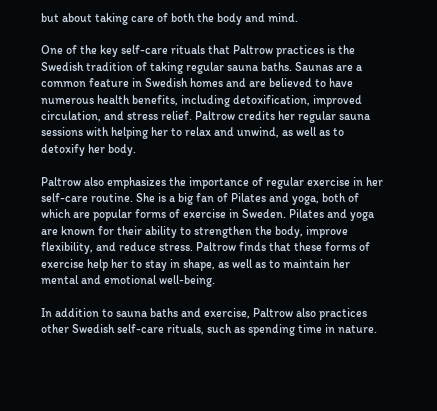but about taking care of both the body and mind.

One of the key self-care rituals that Paltrow practices is the Swedish tradition of taking regular sauna baths. Saunas are a common feature in Swedish homes and are believed to have numerous health benefits, including detoxification, improved circulation, and stress relief. Paltrow credits her regular sauna sessions with helping her to relax and unwind, as well as to detoxify her body.

Paltrow also emphasizes the importance of regular exercise in her self-care routine. She is a big fan of Pilates and yoga, both of which are popular forms of exercise in Sweden. Pilates and yoga are known for their ability to strengthen the body, improve flexibility, and reduce stress. Paltrow finds that these forms of exercise help her to stay in shape, as well as to maintain her mental and emotional well-being.

In addition to sauna baths and exercise, Paltrow also practices other Swedish self-care rituals, such as spending time in nature.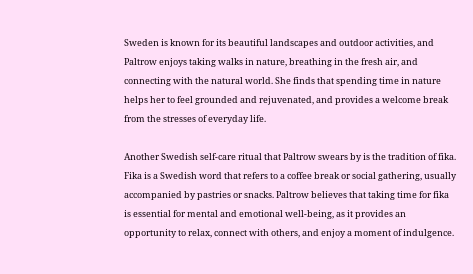Sweden is known for its beautiful landscapes and outdoor activities, and Paltrow enjoys taking walks in nature, breathing in the fresh air, and connecting with the natural world. She finds that spending time in nature helps her to feel grounded and rejuvenated, and provides a welcome break from the stresses of everyday life.

Another Swedish self-care ritual that Paltrow swears by is the tradition of fika. Fika is a Swedish word that refers to a coffee break or social gathering, usually accompanied by pastries or snacks. Paltrow believes that taking time for fika is essential for mental and emotional well-being, as it provides an opportunity to relax, connect with others, and enjoy a moment of indulgence.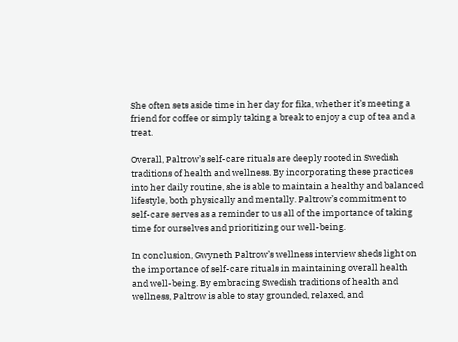She often sets aside time in her day for fika, whether it’s meeting a friend for coffee or simply taking a break to enjoy a cup of tea and a treat.

Overall, Paltrow’s self-care rituals are deeply rooted in Swedish traditions of health and wellness. By incorporating these practices into her daily routine, she is able to maintain a healthy and balanced lifestyle, both physically and mentally. Paltrow’s commitment to self-care serves as a reminder to us all of the importance of taking time for ourselves and prioritizing our well-being.

In conclusion, Gwyneth Paltrow’s wellness interview sheds light on the importance of self-care rituals in maintaining overall health and well-being. By embracing Swedish traditions of health and wellness, Paltrow is able to stay grounded, relaxed, and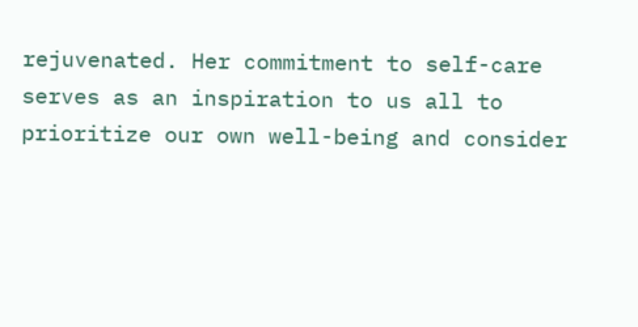rejuvenated. Her commitment to self-care serves as an inspiration to us all to prioritize our own well-being and consider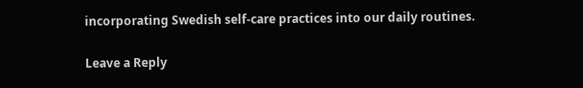incorporating Swedish self-care practices into our daily routines.

Leave a Reply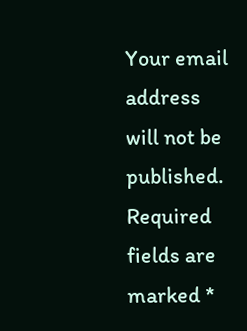Your email address will not be published. Required fields are marked *